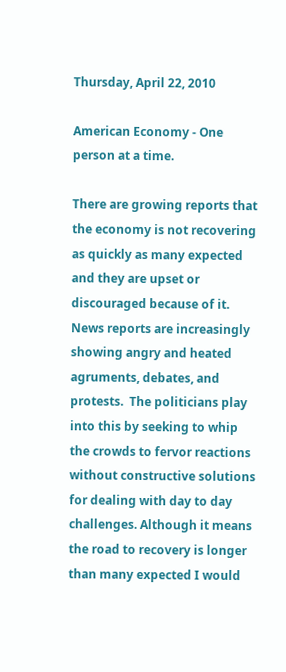Thursday, April 22, 2010

American Economy - One person at a time.

There are growing reports that the economy is not recovering as quickly as many expected and they are upset or discouraged because of it.  News reports are increasingly showing angry and heated agruments, debates, and protests.  The politicians play into this by seeking to whip the crowds to fervor reactions without constructive solutions for dealing with day to day challenges. Although it means the road to recovery is longer than many expected I would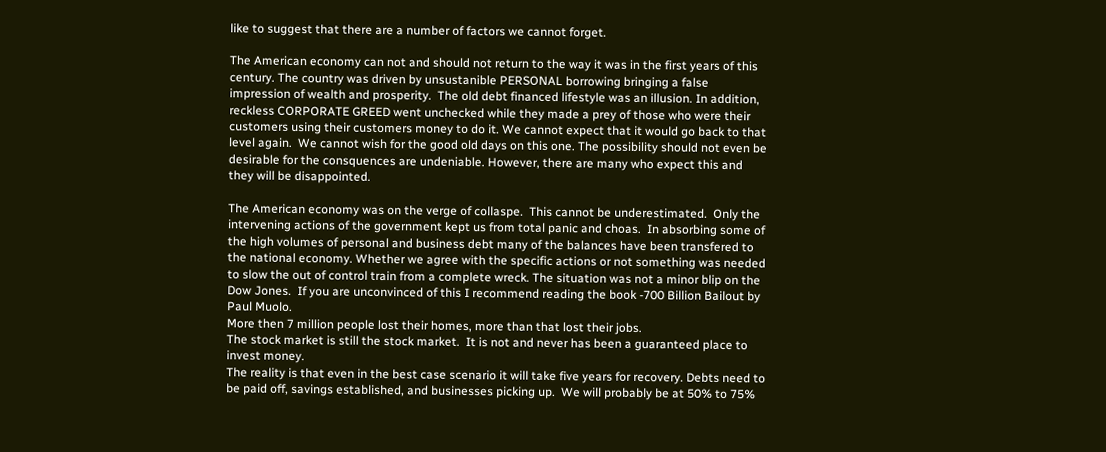like to suggest that there are a number of factors we cannot forget.

The American economy can not and should not return to the way it was in the first years of this century. The country was driven by unsustanible PERSONAL borrowing bringing a false impression of wealth and prosperity.  The old debt financed lifestyle was an illusion. In addition, reckless CORPORATE GREED went unchecked while they made a prey of those who were their customers using their customers money to do it. We cannot expect that it would go back to that level again.  We cannot wish for the good old days on this one. The possibility should not even be desirable for the consquences are undeniable. However, there are many who expect this and they will be disappointed.

The American economy was on the verge of collaspe.  This cannot be underestimated.  Only the intervening actions of the government kept us from total panic and choas.  In absorbing some of the high volumes of personal and business debt many of the balances have been transfered to the national economy. Whether we agree with the specific actions or not something was needed to slow the out of control train from a complete wreck. The situation was not a minor blip on the Dow Jones.  If you are unconvinced of this I recommend reading the book -700 Billion Bailout by Paul Muolo.
More then 7 million people lost their homes, more than that lost their jobs.
The stock market is still the stock market.  It is not and never has been a guaranteed place to invest money.
The reality is that even in the best case scenario it will take five years for recovery. Debts need to be paid off, savings established, and businesses picking up.  We will probably be at 50% to 75%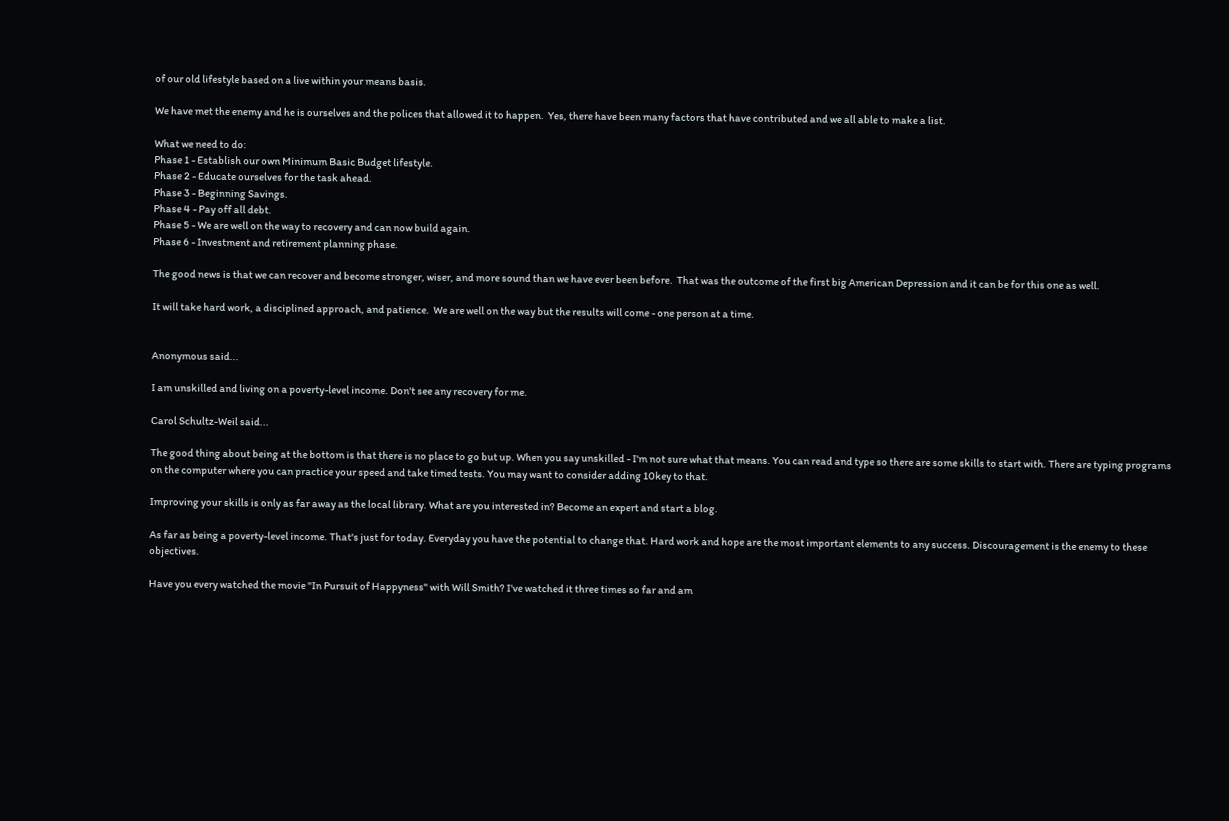of our old lifestyle based on a live within your means basis.

We have met the enemy and he is ourselves and the polices that allowed it to happen.  Yes, there have been many factors that have contributed and we all able to make a list.

What we need to do:
Phase 1 - Establish our own Minimum Basic Budget lifestyle.
Phase 2 - Educate ourselves for the task ahead.
Phase 3 - Beginning Savings.
Phase 4 - Pay off all debt.
Phase 5 - We are well on the way to recovery and can now build again.
Phase 6 - Investment and retirement planning phase.

The good news is that we can recover and become stronger, wiser, and more sound than we have ever been before.  That was the outcome of the first big American Depression and it can be for this one as well.

It will take hard work, a disciplined approach, and patience.  We are well on the way but the results will come - one person at a time.


Anonymous said...

I am unskilled and living on a poverty-level income. Don't see any recovery for me.

Carol Schultz-Weil said...

The good thing about being at the bottom is that there is no place to go but up. When you say unskilled - I'm not sure what that means. You can read and type so there are some skills to start with. There are typing programs on the computer where you can practice your speed and take timed tests. You may want to consider adding 10key to that.

Improving your skills is only as far away as the local library. What are you interested in? Become an expert and start a blog.

As far as being a poverty-level income. That's just for today. Everyday you have the potential to change that. Hard work and hope are the most important elements to any success. Discouragement is the enemy to these objectives.

Have you every watched the movie "In Pursuit of Happyness" with Will Smith? I've watched it three times so far and am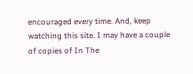encouraged every time. And, keep watching this site. I may have a couple of copies of In The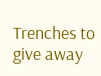Trenches to give away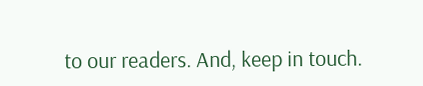to our readers. And, keep in touch.